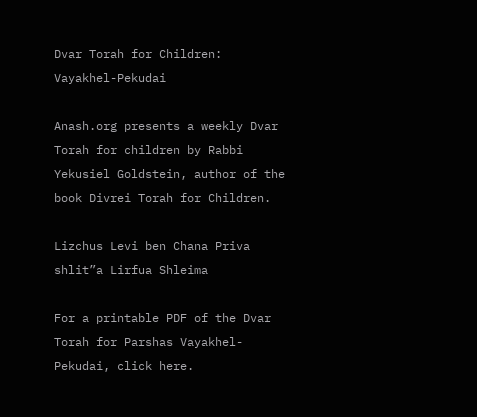Dvar Torah for Children: Vayakhel-Pekudai

Anash.org presents a weekly Dvar Torah for children by Rabbi Yekusiel Goldstein, author of the book Divrei Torah for Children.

Lizchus Levi ben Chana Priva shlit”a Lirfua Shleima

For a printable PDF of the Dvar Torah for Parshas Vayakhel-Pekudai, click here.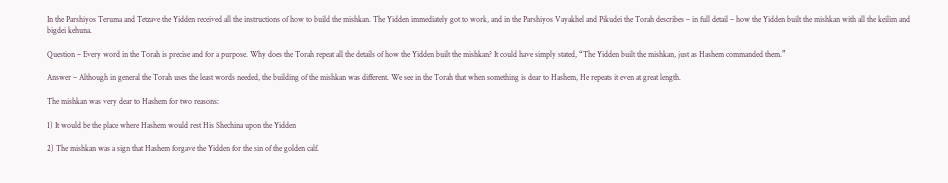In the Parshiyos Teruma and Tetzave the Yidden received all the instructions of how to build the mishkan. The Yidden immediately got to work, and in the Parshiyos Vayakhel and Pikudei the Torah describes – in full detail – how the Yidden built the mishkan with all the keilim and bigdei kehuna.

Question – Every word in the Torah is precise and for a purpose. Why does the Torah repeat all the details of how the Yidden built the mishkan? It could have simply stated, “The Yidden built the mishkan, just as Hashem commanded them.”

Answer – Although in general the Torah uses the least words needed, the building of the mishkan was different. We see in the Torah that when something is dear to Hashem, He repeats it even at great length.

The mishkan was very dear to Hashem for two reasons:

1) It would be the place where Hashem would rest His Shechina upon the Yidden

2) The mishkan was a sign that Hashem forgave the Yidden for the sin of the golden calf.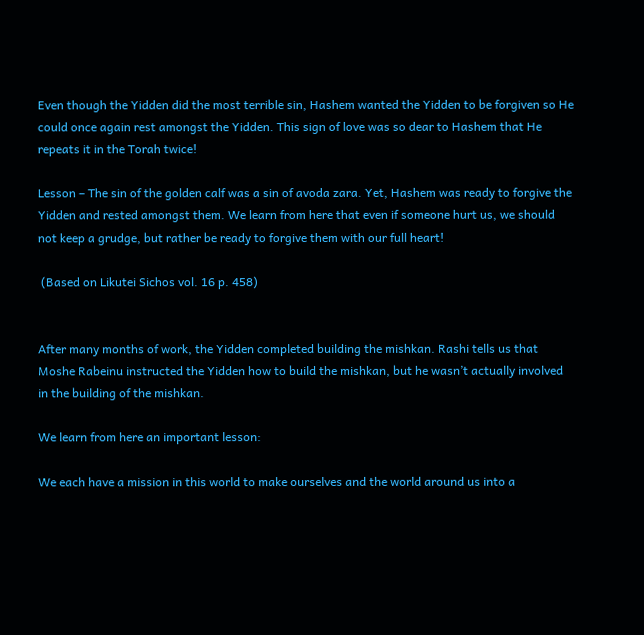Even though the Yidden did the most terrible sin, Hashem wanted the Yidden to be forgiven so He could once again rest amongst the Yidden. This sign of love was so dear to Hashem that He repeats it in the Torah twice!

Lesson – The sin of the golden calf was a sin of avoda zara. Yet, Hashem was ready to forgive the Yidden and rested amongst them. We learn from here that even if someone hurt us, we should not keep a grudge, but rather be ready to forgive them with our full heart!

 (Based on Likutei Sichos vol. 16 p. 458)


After many months of work, the Yidden completed building the mishkan. Rashi tells us that Moshe Rabeinu instructed the Yidden how to build the mishkan, but he wasn’t actually involved in the building of the mishkan.

We learn from here an important lesson:

We each have a mission in this world to make ourselves and the world around us into a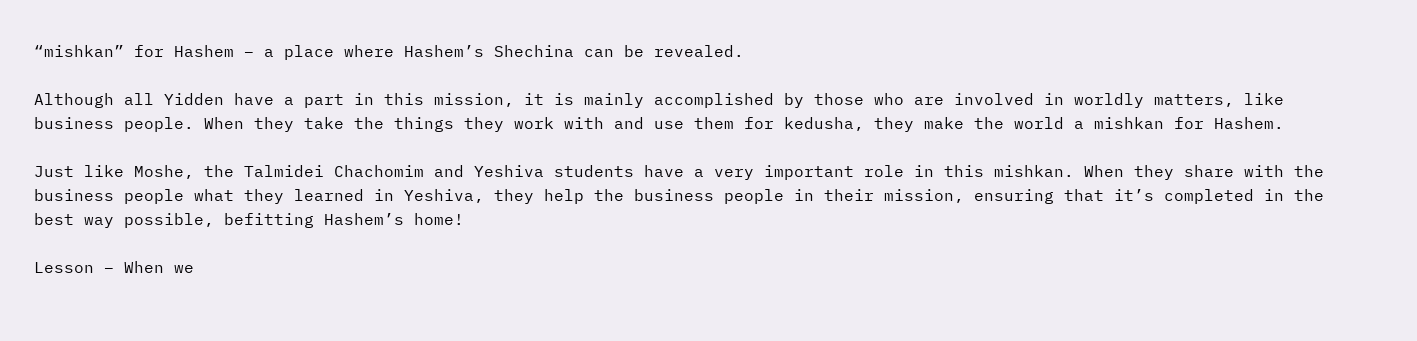“mishkan” for Hashem – a place where Hashem’s Shechina can be revealed.

Although all Yidden have a part in this mission, it is mainly accomplished by those who are involved in worldly matters, like business people. When they take the things they work with and use them for kedusha, they make the world a mishkan for Hashem.

Just like Moshe, the Talmidei Chachomim and Yeshiva students have a very important role in this mishkan. When they share with the business people what they learned in Yeshiva, they help the business people in their mission, ensuring that it’s completed in the best way possible, befitting Hashem’s home!

Lesson – When we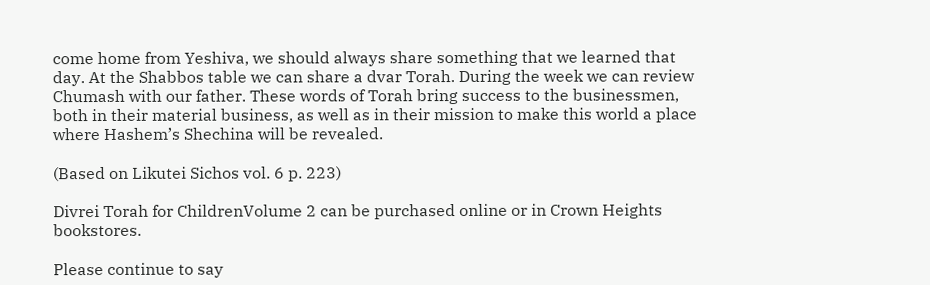come home from Yeshiva, we should always share something that we learned that day. At the Shabbos table we can share a dvar Torah. During the week we can review Chumash with our father. These words of Torah bring success to the businessmen, both in their material business, as well as in their mission to make this world a place where Hashem’s Shechina will be revealed.

(Based on Likutei Sichos vol. 6 p. 223)

Divrei Torah for ChildrenVolume 2 can be purchased online or in Crown Heights bookstores.

Please continue to say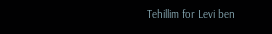Tehillim for Levi ben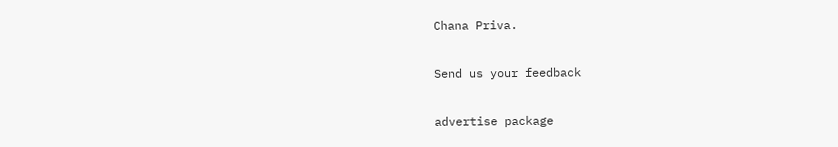Chana Priva.

Send us your feedback

advertise package